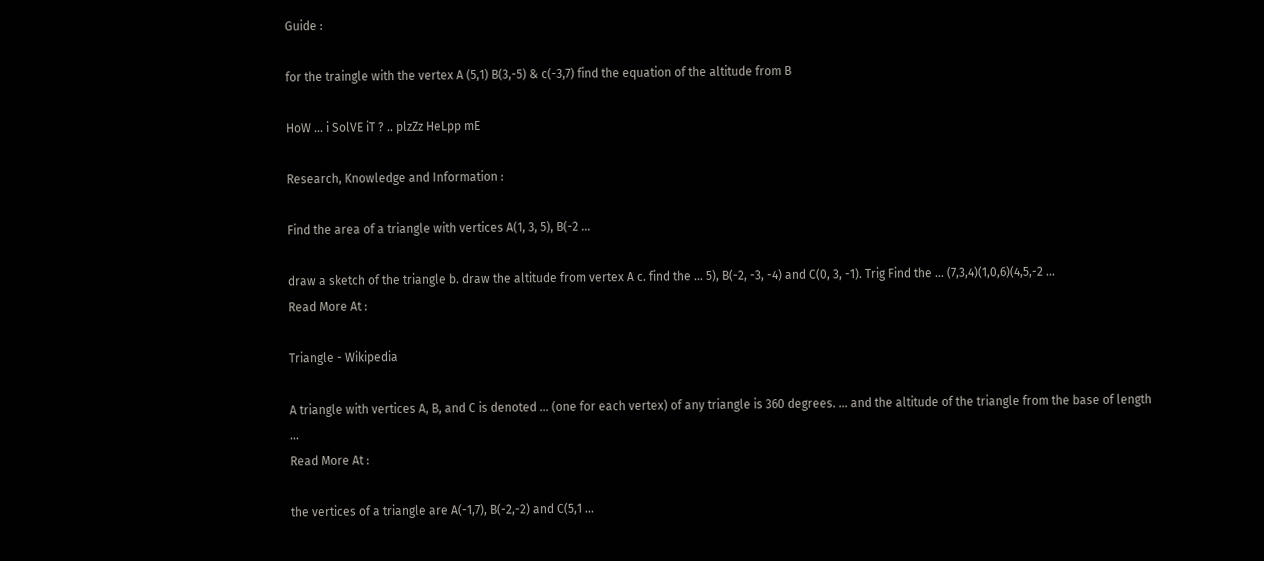Guide :

for the traingle with the vertex A (5,1) B(3,-5) & c(-3,7) find the equation of the altitude from B

HoW ... i SolVE iT ? .. plzZz HeLpp mE

Research, Knowledge and Information :

Find the area of a triangle with vertices A(1, 3, 5), B(-2 ...

draw a sketch of the triangle b. draw the altitude from vertex A c. find the ... 5), B(-2, -3, -4) and C(0, 3, -1). Trig Find the ... (7,3,4)(1,0,6)(4,5,-2 ...
Read More At :

Triangle - Wikipedia

A triangle with vertices A, B, and C is denoted ... (one for each vertex) of any triangle is 360 degrees. ... and the altitude of the triangle from the base of length ...
Read More At :

the vertices of a triangle are A(-1,7), B(-2,-2) and C(5,1 ...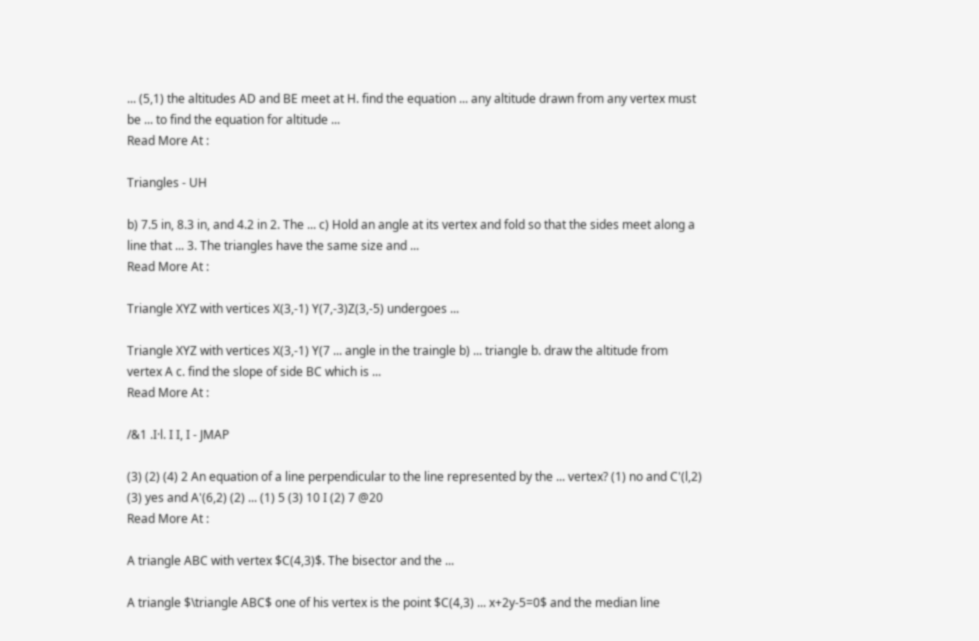... (5,1) the altitudes AD and BE meet at H. find the equation ... any altitude drawn from any vertex must be ... to find the equation for altitude ...
Read More At :

Triangles - UH

b) 7.5 in, 8.3 in, and 4.2 in 2. The ... c) Hold an angle at its vertex and fold so that the sides meet along a line that ... 3. The triangles have the same size and ...
Read More At :

Triangle XYZ with vertices X(3,-1) Y(7,-3)Z(3,-5) undergoes ...

Triangle XYZ with vertices X(3,-1) Y(7 ... angle in the traingle b) ... triangle b. draw the altitude from vertex A c. find the slope of side BC which is ...
Read More At :

/&1 .I·l. I I, I - JMAP

(3) (2) (4) 2 An equation of a line perpendicular to the line represented by the ... vertex? (1) no and C'(l,2) (3) yes and A'(6,2) (2) ... (1) 5 (3) 10 I (2) 7 @20
Read More At :

A triangle ABC with vertex $C(4,3)$. The bisector and the ...

A triangle $\triangle ABC$ one of his vertex is the point $C(4,3) ... x+2y-5=0$ and the median line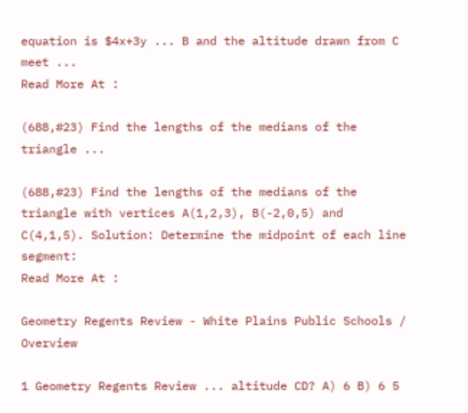equation is $4x+3y ... B and the altitude drawn from C meet ...
Read More At :

(688,#23) Find the lengths of the medians of the triangle ...

(688,#23) Find the lengths of the medians of the triangle with vertices A(1,2,3), B(-2,0,5) and C(4,1,5). Solution: Determine the midpoint of each line segment:
Read More At :

Geometry Regents Review - White Plains Public Schools / Overview

1 Geometry Regents Review ... altitude CD? A) 6 B) 6 5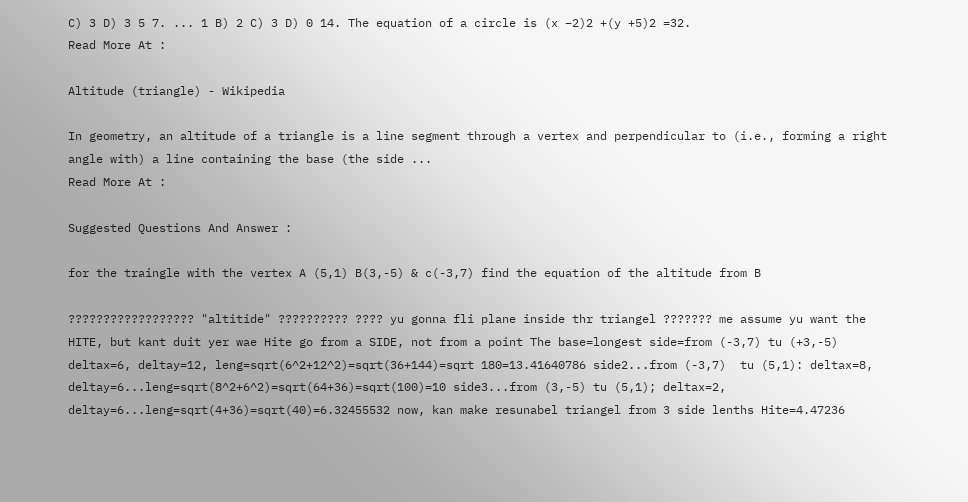C) 3 D) 3 5 7. ... 1 B) 2 C) 3 D) 0 14. The equation of a circle is (x −2)2 +(y +5)2 =32.
Read More At :

Altitude (triangle) - Wikipedia

In geometry, an altitude of a triangle is a line segment through a vertex and perpendicular to (i.e., forming a right angle with) a line containing the base (the side ...
Read More At :

Suggested Questions And Answer :

for the traingle with the vertex A (5,1) B(3,-5) & c(-3,7) find the equation of the altitude from B

?????????????????? "altitide" ?????????? ???? yu gonna fli plane inside thr triangel ??????? me assume yu want the HITE, but kant duit yer wae Hite go from a SIDE, not from a point The base=longest side=from (-3,7) tu (+3,-5) deltax=6, deltay=12, leng=sqrt(6^2+12^2)=sqrt(36+144)=sqrt 180=13.41640786 side2...from (-3,7)  tu (5,1): deltax=8, deltay=6...leng=sqrt(8^2+6^2)=sqrt(64+36)=sqrt(100)=10 side3...from (3,-5) tu (5,1); deltax=2, deltay=6...leng=sqrt(4+36)=sqrt(40)=6.32455532 now, kan make resunabel triangel from 3 side lenths Hite=4.47236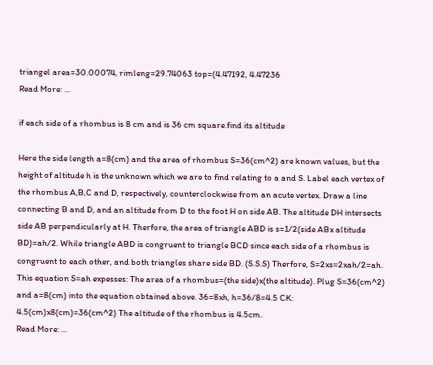triangel area=30.00074, rimleng=29.74063 top=(4.47192, 4.47236
Read More: ...

if each side of a rhombus is 8 cm and is 36 cm square.find its altitude

Here the side length a=8(cm) and the area of rhombus S=36(cm^2) are known values, but the height of altitude h is the unknown which we are to find relating to a and S. Label each vertex of the rhombus A,B,C and D, respectively, counterclockwise from an acute vertex. Draw a line connecting B and D, and an altitude from D to the foot H on side AB. The altitude DH intersects side AB perpendicularly at H. Therfore, the area of triangle ABD is s=1/2(side ABx altitude BD)=ah/2. While triangle ABD is congruent to triangle BCD since each side of a rhombus is congruent to each other, and both triangles share side BD. (S.S.S) Therfore, S=2xs=2xah/2=ah. This equation S=ah expesses: The area of a rhombus=(the side)x(the altitude). Plug S=36(cm^2) and a=8(cm) into the equation obtained above. 36=8xh, h=36/8=4.5 CK: 4.5(cm)x8(cm)=36(cm^2) The altitude of the rhombus is 4.5cm.
Read More: ...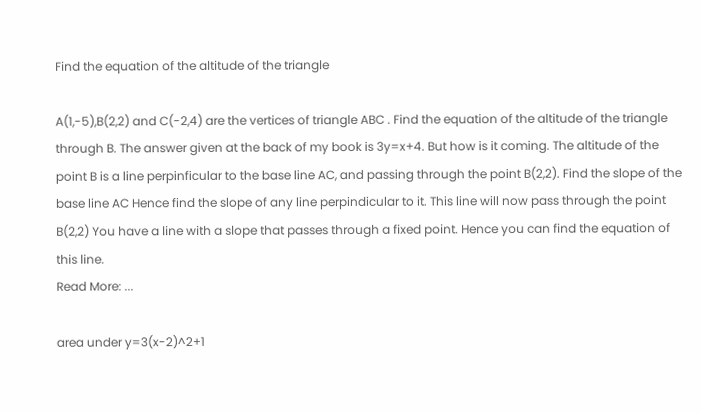Find the equation of the altitude of the triangle

A(1,-5),B(2,2) and C(-2,4) are the vertices of triangle ABC . Find the equation of the altitude of the triangle through B. The answer given at the back of my book is 3y=x+4. But how is it coming. The altitude of the point B is a line perpinficular to the base line AC, and passing through the point B(2,2). Find the slope of the base line AC Hence find the slope of any line perpindicular to it. This line will now pass through the point B(2,2) You have a line with a slope that passes through a fixed point. Hence you can find the equation of this line.
Read More: ...

area under y=3(x-2)^2+1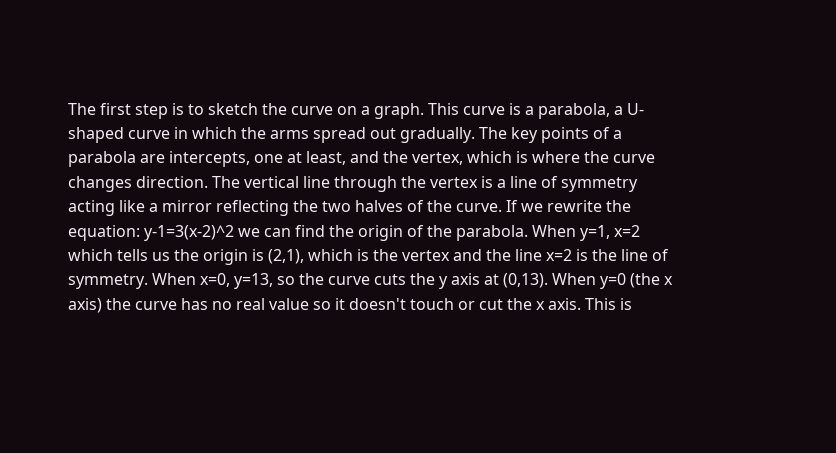The first step is to sketch the curve on a graph. This curve is a parabola, a U-shaped curve in which the arms spread out gradually. The key points of a parabola are intercepts, one at least, and the vertex, which is where the curve changes direction. The vertical line through the vertex is a line of symmetry acting like a mirror reflecting the two halves of the curve. If we rewrite the equation: y-1=3(x-2)^2 we can find the origin of the parabola. When y=1, x=2 which tells us the origin is (2,1), which is the vertex and the line x=2 is the line of symmetry. When x=0, y=13, so the curve cuts the y axis at (0,13). When y=0 (the x axis) the curve has no real value so it doesn't touch or cut the x axis. This is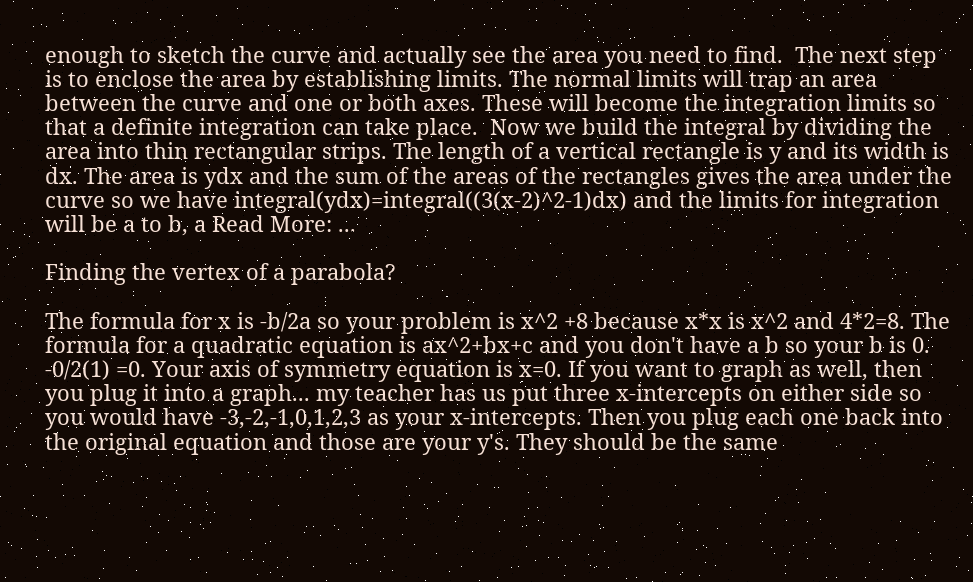enough to sketch the curve and actually see the area you need to find.  The next step is to enclose the area by establishing limits. The normal limits will trap an area between the curve and one or both axes. These will become the integration limits so that a definite integration can take place.  Now we build the integral by dividing the area into thin rectangular strips. The length of a vertical rectangle is y and its width is dx. The area is ydx and the sum of the areas of the rectangles gives the area under the curve so we have integral(ydx)=integral((3(x-2)^2-1)dx) and the limits for integration will be a to b, a Read More: ...

Finding the vertex of a parabola?

The formula for x is -b/2a so your problem is x^2 +8 because x*x is x^2 and 4*2=8. The formula for a quadratic equation is ax^2+bx+c and you don't have a b so your b is 0. -0/2(1) =0. Your axis of symmetry equation is x=0. If you want to graph as well, then you plug it into a graph... my teacher has us put three x-intercepts on either side so you would have -3,-2,-1,0,1,2,3 as your x-intercepts. Then you plug each one back into the original equation and those are your y's. They should be the same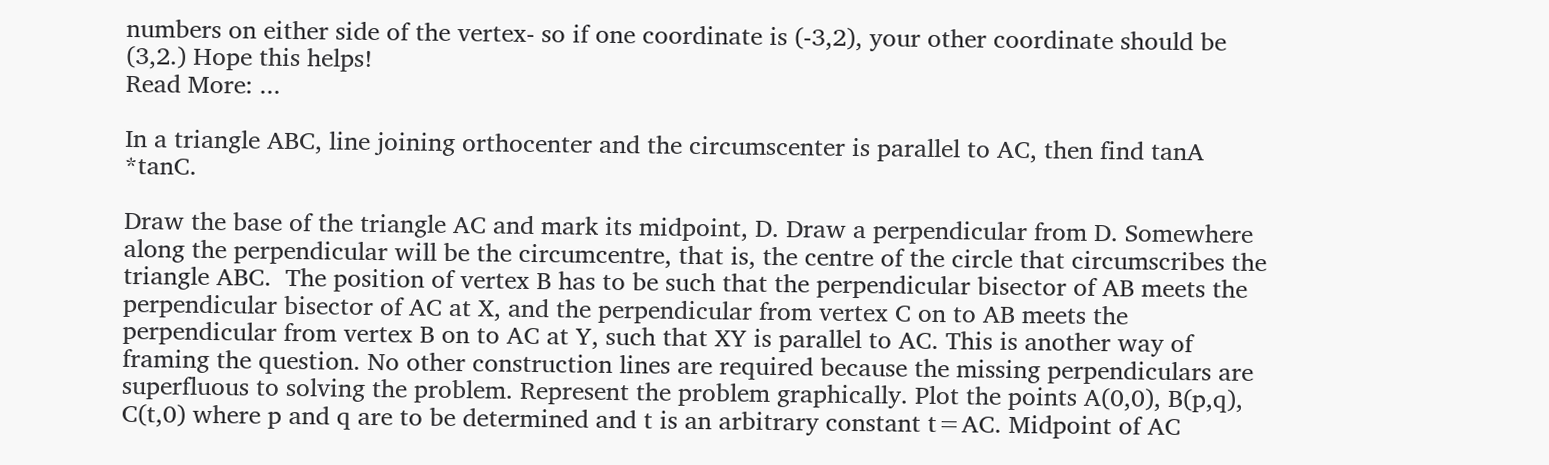numbers on either side of the vertex- so if one coordinate is (-3,2), your other coordinate should be (3,2.) Hope this helps!
Read More: ...

In a triangle ABC, line joining orthocenter and the circumscenter is parallel to AC, then find tanA *tanC.

Draw the base of the triangle AC and mark its midpoint, D. Draw a perpendicular from D. Somewhere along the perpendicular will be the circumcentre, that is, the centre of the circle that circumscribes the triangle ABC.  The position of vertex B has to be such that the perpendicular bisector of AB meets the perpendicular bisector of AC at X, and the perpendicular from vertex C on to AB meets the perpendicular from vertex B on to AC at Y, such that XY is parallel to AC. This is another way of framing the question. No other construction lines are required because the missing perpendiculars are superfluous to solving the problem. Represent the problem graphically. Plot the points A(0,0), B(p,q), C(t,0) where p and q are to be determined and t is an arbitrary constant t=AC. Midpoint of AC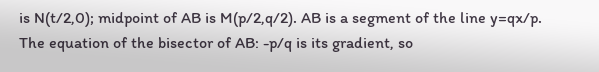is N(t/2,0); midpoint of AB is M(p/2,q/2). AB is a segment of the line y=qx/p. The equation of the bisector of AB: -p/q is its gradient, so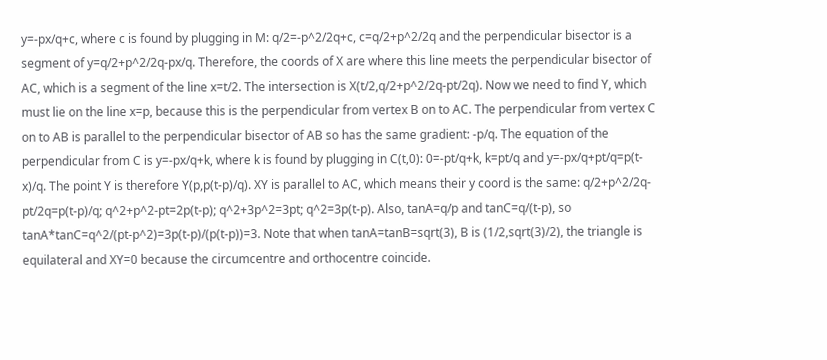y=-px/q+c, where c is found by plugging in M: q/2=-p^2/2q+c, c=q/2+p^2/2q and the perpendicular bisector is a segment of y=q/2+p^2/2q-px/q. Therefore, the coords of X are where this line meets the perpendicular bisector of AC, which is a segment of the line x=t/2. The intersection is X(t/2,q/2+p^2/2q-pt/2q). Now we need to find Y, which must lie on the line x=p, because this is the perpendicular from vertex B on to AC. The perpendicular from vertex C on to AB is parallel to the perpendicular bisector of AB so has the same gradient: -p/q. The equation of the perpendicular from C is y=-px/q+k, where k is found by plugging in C(t,0): 0=-pt/q+k, k=pt/q and y=-px/q+pt/q=p(t-x)/q. The point Y is therefore Y(p,p(t-p)/q). XY is parallel to AC, which means their y coord is the same: q/2+p^2/2q-pt/2q=p(t-p)/q; q^2+p^2-pt=2p(t-p); q^2+3p^2=3pt; q^2=3p(t-p). Also, tanA=q/p and tanC=q/(t-p), so tanA*tanC=q^2/(pt-p^2)=3p(t-p)/(p(t-p))=3. Note that when tanA=tanB=sqrt(3), B is (1/2,sqrt(3)/2), the triangle is equilateral and XY=0 because the circumcentre and orthocentre coincide.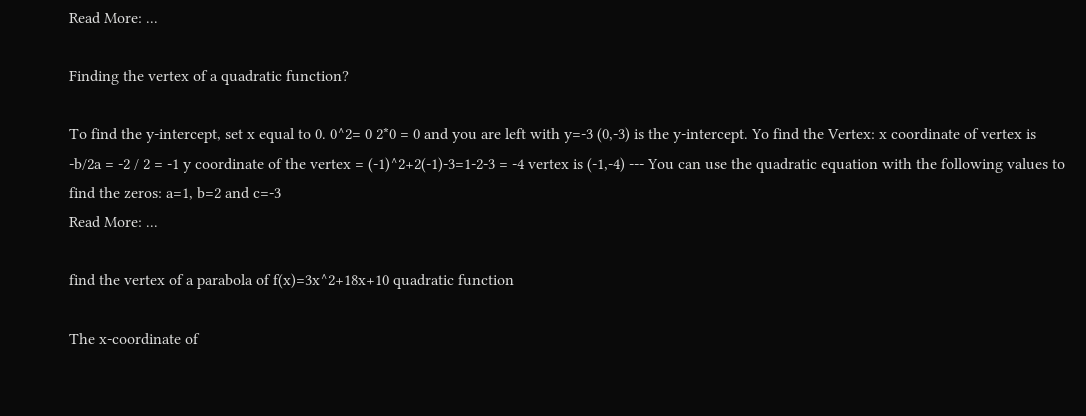Read More: ...

Finding the vertex of a quadratic function?

To find the y-intercept, set x equal to 0. 0^2= 0 2*0 = 0 and you are left with y=-3 (0,-3) is the y-intercept. Yo find the Vertex: x coordinate of vertex is -b/2a = -2 / 2 = -1 y coordinate of the vertex = (-1)^2+2(-1)-3=1-2-3 = -4 vertex is (-1,-4) --- You can use the quadratic equation with the following values to find the zeros: a=1, b=2 and c=-3
Read More: ...

find the vertex of a parabola of f(x)=3x^2+18x+10 quadratic function

The x-coordinate of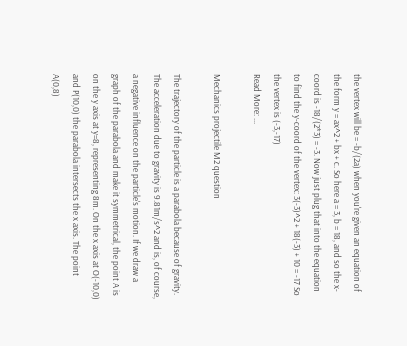the vertex will be = -b/(2a) when you're given an equation of the form y = ax^2 + bx + c. So here a = 3, b = 18, and so the x-coord is -18/(2*3) = -3. Now just plug that into the equation to find the y-coord of the vertex: 3(-3)^2 + 18(-3) + 10 = -17 So the vertex is (-3,-17)
Read More: ...

Mechanics projectile M2 question

The trajectory of the particle is a parabola because of gravity. The acceleration due to gravity is 9.81m/s^2 and is, of course, a negative influence on the particle's motion. If we draw a graph of the parabola and make it symmetrical, the point A is on the y axis at y=8, representing 8m. On the x axis at O(-10,0) and P(10,0) the parabola intersects the x axis. The point A(0,8)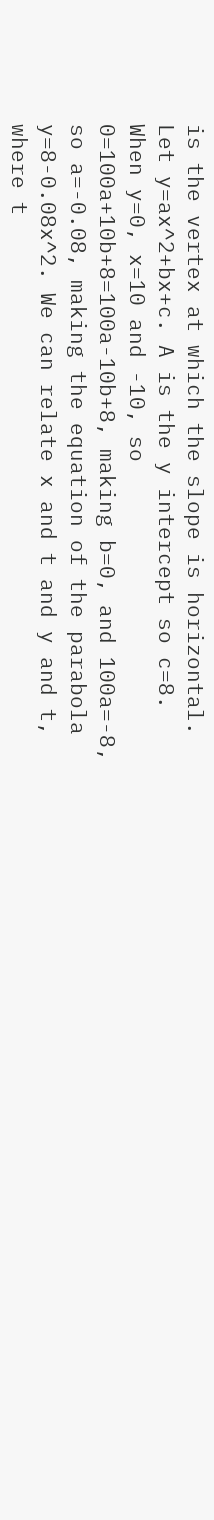is the vertex at which the slope is horizontal. Let y=ax^2+bx+c. A is the y intercept so c=8. When y=0, x=10 and -10, so 0=100a+10b+8=100a-10b+8, making b=0, and 100a=-8, so a=-0.08, making the equation of the parabola y=8-0.08x^2. We can relate x and t and y and t, where t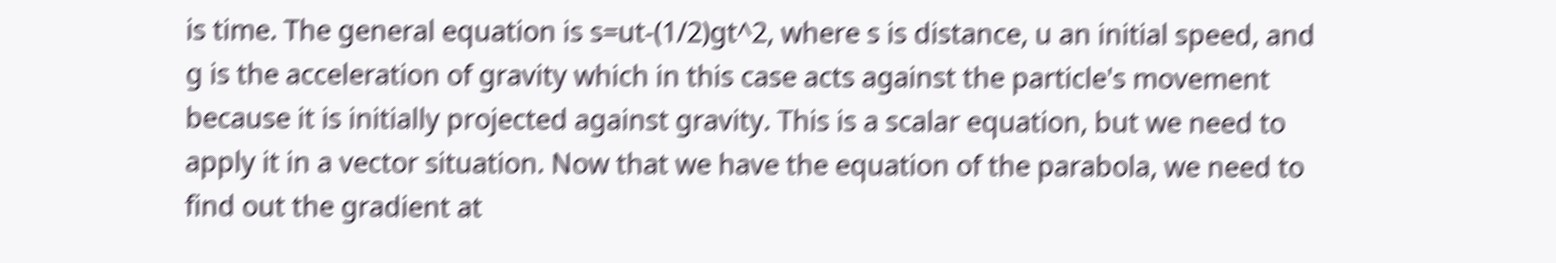is time. The general equation is s=ut-(1/2)gt^2, where s is distance, u an initial speed, and g is the acceleration of gravity which in this case acts against the particle's movement because it is initially projected against gravity. This is a scalar equation, but we need to apply it in a vector situation. Now that we have the equation of the parabola, we need to find out the gradient at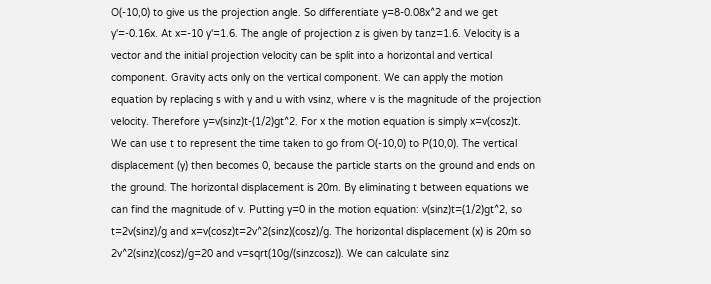O(-10,0) to give us the projection angle. So differentiate y=8-0.08x^2 and we get y'=-0.16x. At x=-10 y'=1.6. The angle of projection z is given by tanz=1.6. Velocity is a vector and the initial projection velocity can be split into a horizontal and vertical component. Gravity acts only on the vertical component. We can apply the motion equation by replacing s with y and u with vsinz, where v is the magnitude of the projection velocity. Therefore y=v(sinz)t-(1/2)gt^2. For x the motion equation is simply x=v(cosz)t.  We can use t to represent the time taken to go from O(-10,0) to P(10,0). The vertical displacement (y) then becomes 0, because the particle starts on the ground and ends on the ground. The horizontal displacement is 20m. By eliminating t between equations we can find the magnitude of v. Putting y=0 in the motion equation: v(sinz)t=(1/2)gt^2, so t=2v(sinz)/g and x=v(cosz)t=2v^2(sinz)(cosz)/g. The horizontal displacement (x) is 20m so 2v^2(sinz)(cosz)/g=20 and v=sqrt(10g/(sinzcosz)). We can calculate sinz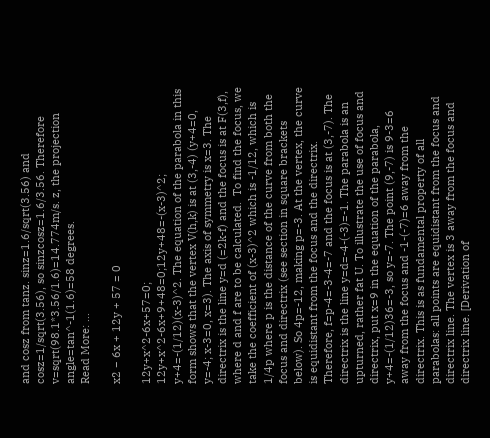and cosz from tanz. sinz=1.6/sqrt(3.56) and cosz=1/sqrt(3.56), so sinzcosz=1.6/3.56. Therefore v=sqrt(98.1*3.56/1.6)=14.774m/s. z, the projection angle=tan^-1(1.6)=58 degrees.
Read More: ...

x2 − 6x + 12y + 57 = 0

12y+x^2-6x+57=0; 12y+x^2-6x+9+48=0;12y+48=-(x-3)^2; y+4=-(1/12)(x-3)^2. The equation of the parabola in this form shows that the vertex V(h,k) is at (3,-4) (y+4=0, y=-4; x-3=0, x=3). The axis of symmetry is x=3. The directrix is the line y=d (=2k-f) and the focus is at F(3,f), where d and f are to be calculated.  To find the focus, we take the coefficient of (x-3)^2 which is -1/12, which is 1/4p where p is the distance of the curve from both the focus and directrix (see section in square brackets below). So 4p=-12, making p=-3. At the vertex, the curve is equidistant from the focus and the directrix. Therefore, f=p-4=-3-4=-7 and the focus is at (3,-7). The directrix is the line y=d=-4-(-3)=-1. The parabola is an upturned, rather fat U. To illustrate the use of focus and directrix, put x=9 in the equation of the parabola, y+4=-(1/12)36=-3, so y=-7. The point (9,-7) is 9-3=6 away from the focus and -1-(-7)=6 away from the directrix. This is as fundamental property of all parabolas: all points are equidistant from the focus and directrix line. The vertex is 3 away from the focus and directrix line. [Derivation of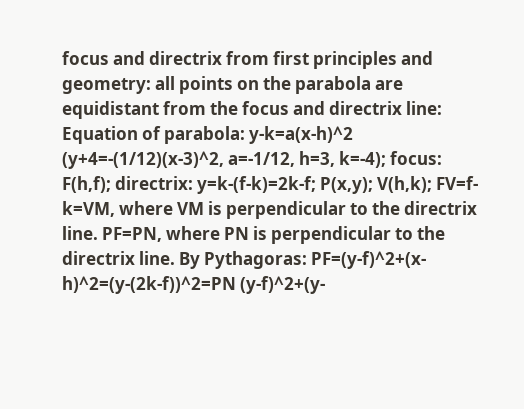focus and directrix from first principles and geometry: all points on the parabola are equidistant from the focus and directrix line: Equation of parabola: y-k=a(x-h)^2 (y+4=-(1/12)(x-3)^2, a=-1/12, h=3, k=-4); focus: F(h,f); directrix: y=k-(f-k)=2k-f; P(x,y); V(h,k); FV=f-k=VM, where VM is perpendicular to the directrix line. PF=PN, where PN is perpendicular to the directrix line. By Pythagoras: PF=(y-f)^2+(x-h)^2=(y-(2k-f))^2=PN (y-f)^2+(y-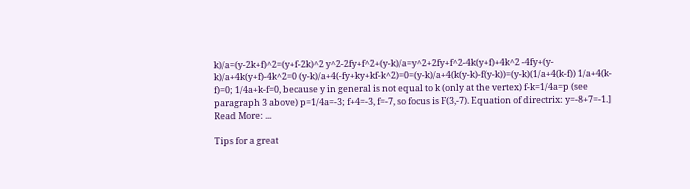k)/a=(y-2k+f)^2=(y+f-2k)^2 y^2-2fy+f^2+(y-k)/a=y^2+2fy+f^2-4k(y+f)+4k^2 -4fy+(y-k)/a+4k(y+f)-4k^2=0 (y-k)/a+4(-fy+ky+kf-k^2)=0=(y-k)/a+4(k(y-k)-f(y-k))=(y-k)(1/a+4(k-f)) 1/a+4(k-f)=0; 1/4a+k-f=0, because y in general is not equal to k (only at the vertex) f-k=1/4a=p (see paragraph 3 above) p=1/4a=-3; f+4=-3, f=-7, so focus is F(3,-7). Equation of directrix: y=-8+7=-1.]
Read More: ...

Tips for a great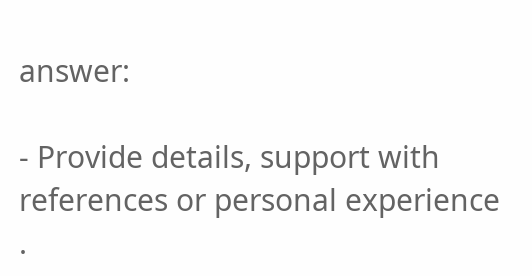answer:

- Provide details, support with references or personal experience .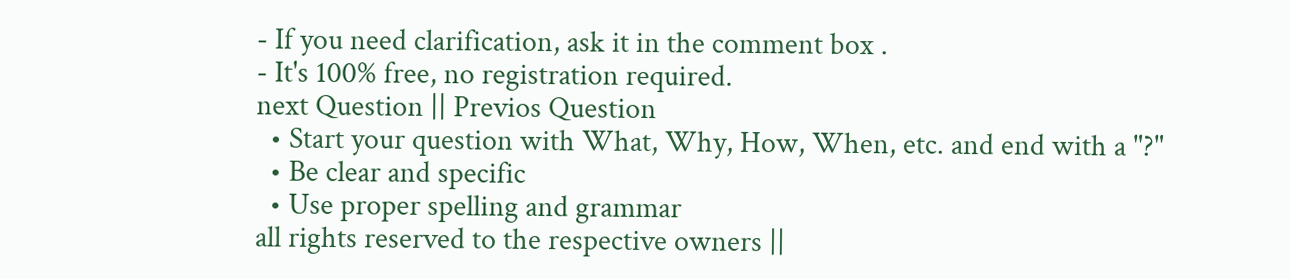- If you need clarification, ask it in the comment box .
- It's 100% free, no registration required.
next Question || Previos Question
  • Start your question with What, Why, How, When, etc. and end with a "?"
  • Be clear and specific
  • Use proper spelling and grammar
all rights reserved to the respective owners ||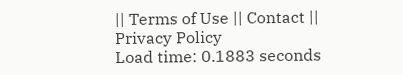|| Terms of Use || Contact || Privacy Policy
Load time: 0.1883 seconds